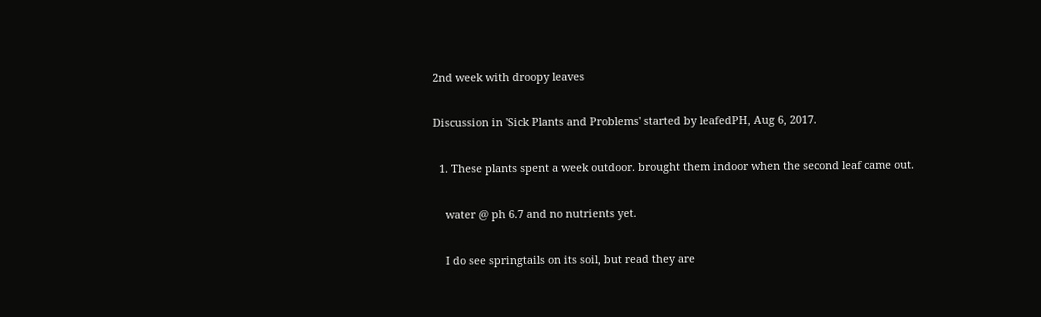2nd week with droopy leaves

Discussion in 'Sick Plants and Problems' started by leafedPH, Aug 6, 2017.

  1. These plants spent a week outdoor. brought them indoor when the second leaf came out.

    water @ ph 6.7 and no nutrients yet.

    I do see springtails on its soil, but read they are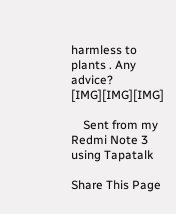harmless to plants . Any advice? [IMG][IMG][IMG]

    Sent from my Redmi Note 3 using Tapatalk

Share This Page